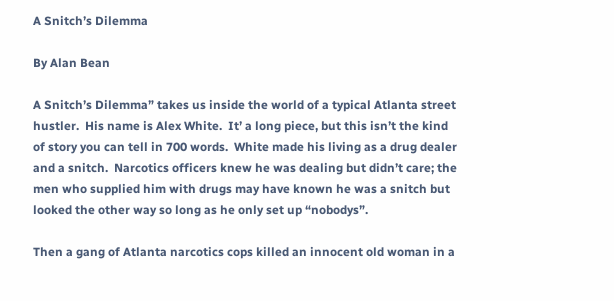A Snitch’s Dilemma

By Alan Bean

A Snitch’s Dilemma” takes us inside the world of a typical Atlanta street hustler.  His name is Alex White.  It’ a long piece, but this isn’t the kind of story you can tell in 700 words.  White made his living as a drug dealer and a snitch.  Narcotics officers knew he was dealing but didn’t care; the men who supplied him with drugs may have known he was a snitch but looked the other way so long as he only set up “nobodys”.

Then a gang of Atlanta narcotics cops killed an innocent old woman in a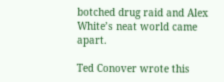botched drug raid and Alex White’s neat world came apart.

Ted Conover wrote this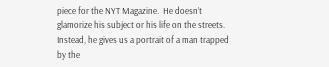piece for the NYT Magazine.  He doesn’t glamorize his subject or his life on the streets.  Instead, he gives us a portrait of a man trapped by the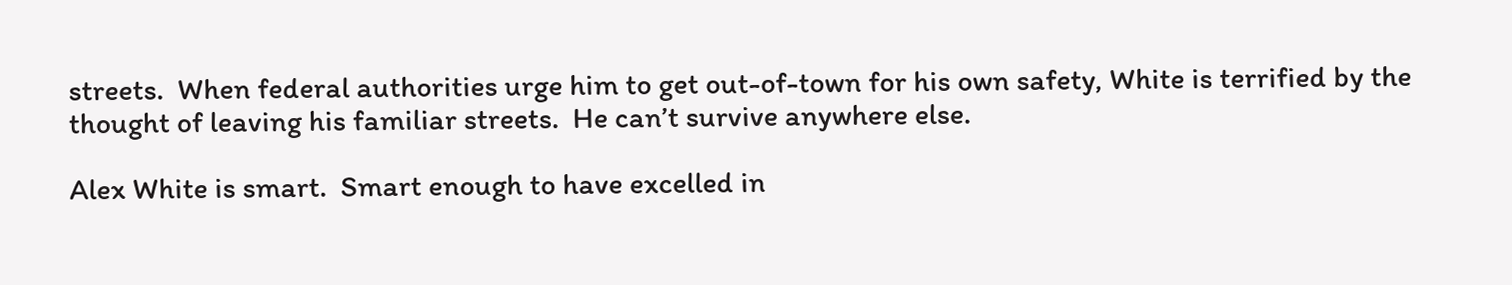streets.  When federal authorities urge him to get out-of-town for his own safety, White is terrified by the thought of leaving his familiar streets.  He can’t survive anywhere else.

Alex White is smart.  Smart enough to have excelled in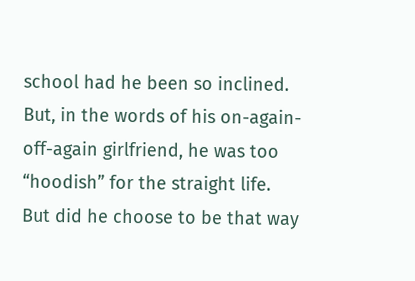school had he been so inclined.  But, in the words of his on-again-off-again girlfriend, he was too “hoodish” for the straight life.  But did he choose to be that way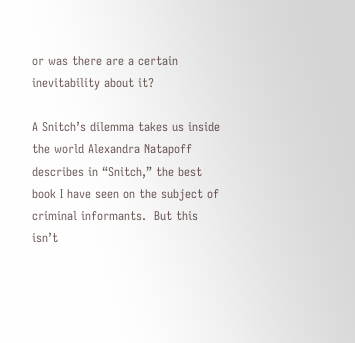or was there are a certain inevitability about it?

A Snitch’s dilemma takes us inside the world Alexandra Natapoff describes in “Snitch,” the best book I have seen on the subject of criminal informants.  But this isn’t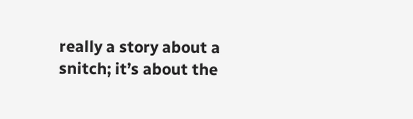really a story about a snitch; it’s about the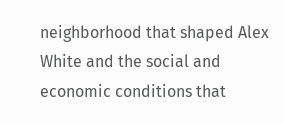neighborhood that shaped Alex White and the social and economic conditions that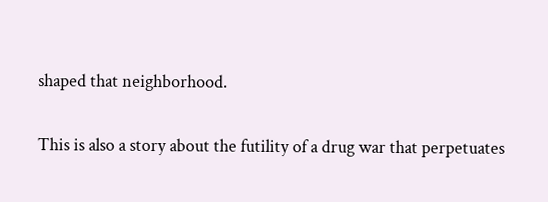shaped that neighborhood.

This is also a story about the futility of a drug war that perpetuates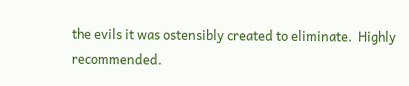the evils it was ostensibly created to eliminate.  Highly recommended.